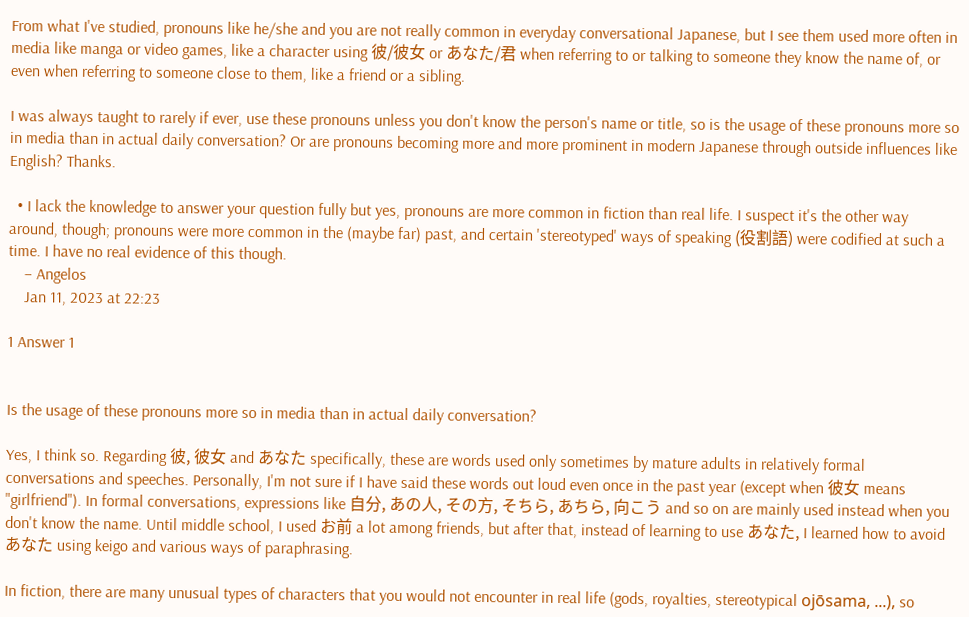From what I've studied, pronouns like he/she and you are not really common in everyday conversational Japanese, but I see them used more often in media like manga or video games, like a character using 彼/彼女 or あなた/君 when referring to or talking to someone they know the name of, or even when referring to someone close to them, like a friend or a sibling.

I was always taught to rarely if ever, use these pronouns unless you don't know the person's name or title, so is the usage of these pronouns more so in media than in actual daily conversation? Or are pronouns becoming more and more prominent in modern Japanese through outside influences like English? Thanks.

  • I lack the knowledge to answer your question fully but yes, pronouns are more common in fiction than real life. I suspect it's the other way around, though; pronouns were more common in the (maybe far) past, and certain 'stereotyped' ways of speaking (役割語) were codified at such a time. I have no real evidence of this though.
    – Angelos
    Jan 11, 2023 at 22:23

1 Answer 1


Is the usage of these pronouns more so in media than in actual daily conversation?

Yes, I think so. Regarding 彼, 彼女 and あなた specifically, these are words used only sometimes by mature adults in relatively formal conversations and speeches. Personally, I'm not sure if I have said these words out loud even once in the past year (except when 彼女 means "girlfriend"). In formal conversations, expressions like 自分, あの人, その方, そちら, あちら, 向こう and so on are mainly used instead when you don't know the name. Until middle school, I used お前 a lot among friends, but after that, instead of learning to use あなた, I learned how to avoid あなた using keigo and various ways of paraphrasing.

In fiction, there are many unusual types of characters that you would not encounter in real life (gods, royalties, stereotypical ojōsama, ...), so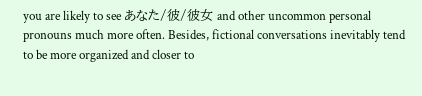you are likely to see あなた/彼/彼女 and other uncommon personal pronouns much more often. Besides, fictional conversations inevitably tend to be more organized and closer to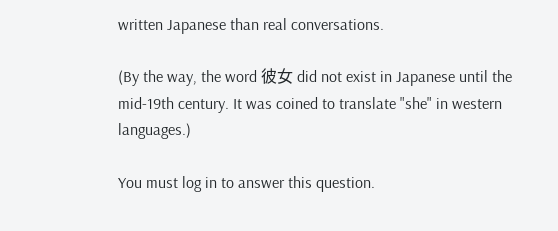written Japanese than real conversations.

(By the way, the word 彼女 did not exist in Japanese until the mid-19th century. It was coined to translate "she" in western languages.)

You must log in to answer this question.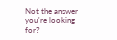Not the answer you're looking for?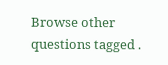Browse other questions tagged .